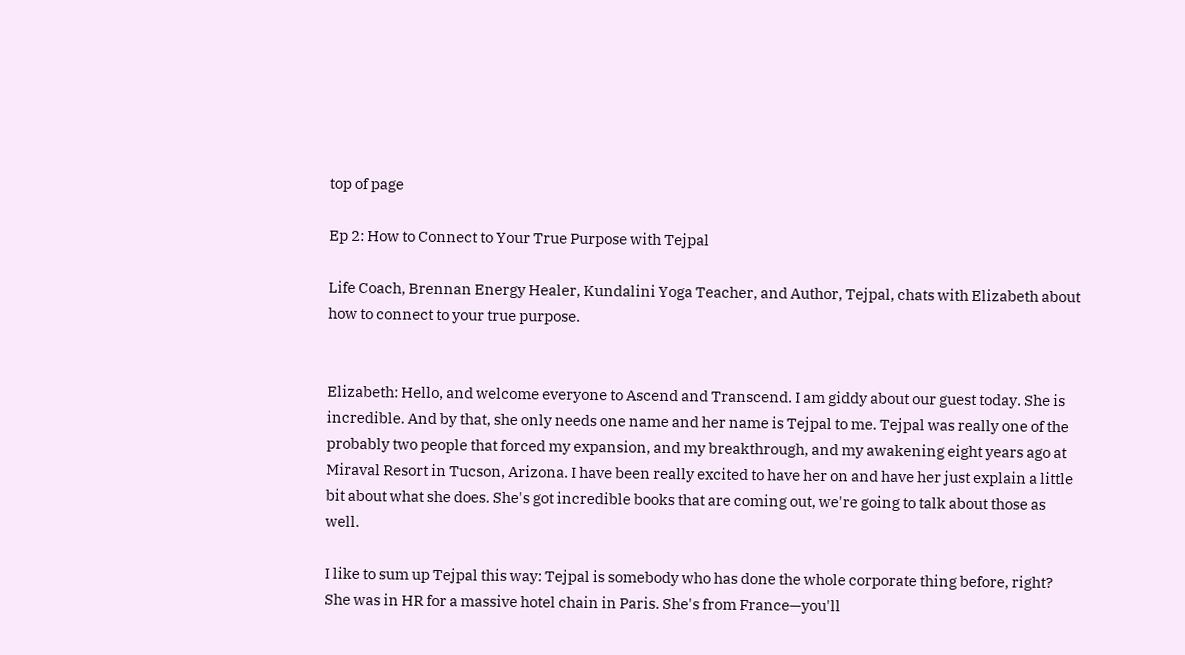top of page

Ep 2: How to Connect to Your True Purpose with Tejpal

Life Coach, Brennan Energy Healer, Kundalini Yoga Teacher, and Author, Tejpal, chats with Elizabeth about how to connect to your true purpose.


Elizabeth: Hello, and welcome everyone to Ascend and Transcend. I am giddy about our guest today. She is incredible. And by that, she only needs one name and her name is Tejpal to me. Tejpal was really one of the probably two people that forced my expansion, and my breakthrough, and my awakening eight years ago at Miraval Resort in Tucson, Arizona. I have been really excited to have her on and have her just explain a little bit about what she does. She's got incredible books that are coming out, we're going to talk about those as well.

I like to sum up Tejpal this way: Tejpal is somebody who has done the whole corporate thing before, right? She was in HR for a massive hotel chain in Paris. She's from France—you'll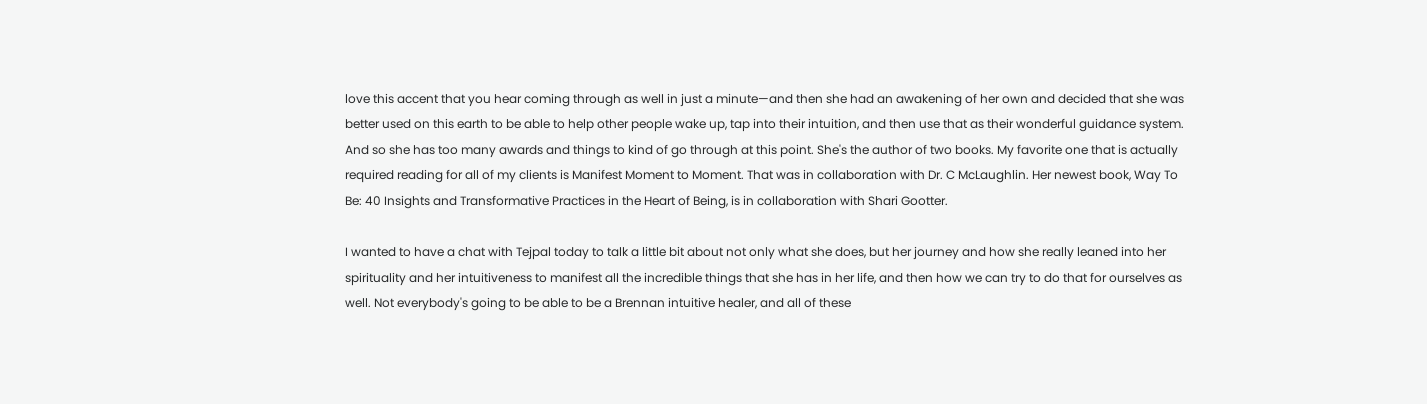love this accent that you hear coming through as well in just a minute—and then she had an awakening of her own and decided that she was better used on this earth to be able to help other people wake up, tap into their intuition, and then use that as their wonderful guidance system. And so she has too many awards and things to kind of go through at this point. She's the author of two books. My favorite one that is actually required reading for all of my clients is Manifest Moment to Moment. That was in collaboration with Dr. C McLaughlin. Her newest book, Way To Be: 40 Insights and Transformative Practices in the Heart of Being, is in collaboration with Shari Gootter.

I wanted to have a chat with Tejpal today to talk a little bit about not only what she does, but her journey and how she really leaned into her spirituality and her intuitiveness to manifest all the incredible things that she has in her life, and then how we can try to do that for ourselves as well. Not everybody's going to be able to be a Brennan intuitive healer, and all of these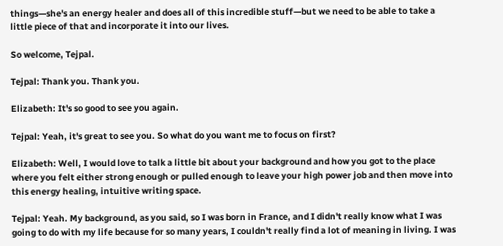things—she's an energy healer and does all of this incredible stuff—but we need to be able to take a little piece of that and incorporate it into our lives.

So welcome, Tejpal.

Tejpal: Thank you. Thank you.

Elizabeth: It's so good to see you again.

Tejpal: Yeah, it's great to see you. So what do you want me to focus on first?

Elizabeth: Well, I would love to talk a little bit about your background and how you got to the place where you felt either strong enough or pulled enough to leave your high power job and then move into this energy healing, intuitive writing space.

Tejpal: Yeah. My background, as you said, so I was born in France, and I didn't really know what I was going to do with my life because for so many years, I couldn't really find a lot of meaning in living. I was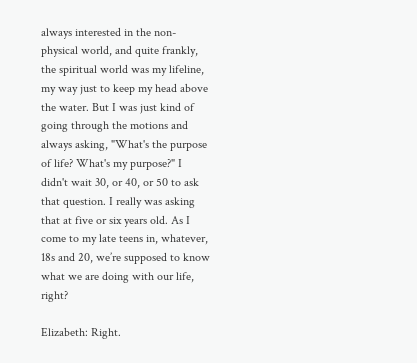always interested in the non-physical world, and quite frankly, the spiritual world was my lifeline, my way just to keep my head above the water. But I was just kind of going through the motions and always asking, "What's the purpose of life? What's my purpose?" I didn't wait 30, or 40, or 50 to ask that question. I really was asking that at five or six years old. As I come to my late teens in, whatever, 18s and 20, we’re supposed to know what we are doing with our life, right?

Elizabeth: Right.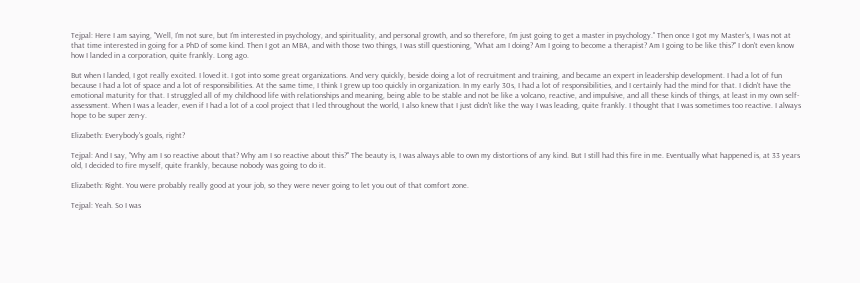Tejpal: Here I am saying, "Well, I'm not sure, but I'm interested in psychology, and spirituality, and personal growth, and so therefore, I'm just going to get a master in psychology." Then once I got my Master's, I was not at that time interested in going for a PhD of some kind. Then I got an MBA, and with those two things, I was still questioning, "What am I doing? Am I going to become a therapist? Am I going to be like this?" I don't even know how I landed in a corporation, quite frankly. Long ago.

But when I landed, I got really excited. I loved it. I got into some great organizations. And very quickly, beside doing a lot of recruitment and training, and became an expert in leadership development. I had a lot of fun because I had a lot of space and a lot of responsibilities. At the same time, I think I grew up too quickly in organization. In my early 30s, I had a lot of responsibilities, and I certainly had the mind for that. I didn't have the emotional maturity for that. I struggled all of my childhood life with relationships and meaning, being able to be stable and not be like a volcano, reactive, and impulsive, and all these kinds of things, at least in my own self-assessment. When I was a leader, even if I had a lot of a cool project that I led throughout the world, I also knew that I just didn't like the way I was leading, quite frankly. I thought that I was sometimes too reactive. I always hope to be super zen-y.

Elizabeth: Everybody's goals, right?

Tejpal: And I say, "Why am I so reactive about that? Why am I so reactive about this?" The beauty is, I was always able to own my distortions of any kind. But I still had this fire in me. Eventually what happened is, at 33 years old, I decided to fire myself, quite frankly, because nobody was going to do it.

Elizabeth: Right. You were probably really good at your job, so they were never going to let you out of that comfort zone.

Tejpal: Yeah. So I was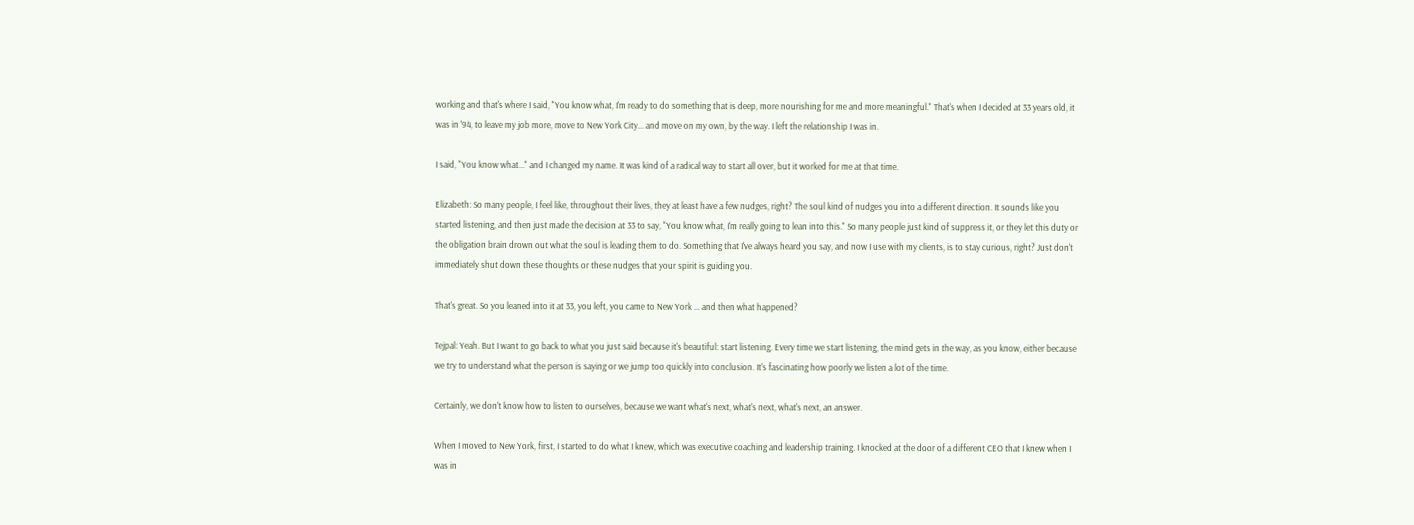working and that's where I said, "You know what, I'm ready to do something that is deep, more nourishing for me and more meaningful." That's when I decided at 33 years old, it was in '94, to leave my job more, move to New York City... and move on my own, by the way. I left the relationship I was in.

I said, "You know what..." and I changed my name. It was kind of a radical way to start all over, but it worked for me at that time.

Elizabeth: So many people, I feel like, throughout their lives, they at least have a few nudges, right? The soul kind of nudges you into a different direction. It sounds like you started listening, and then just made the decision at 33 to say, "You know what, I'm really going to lean into this." So many people just kind of suppress it, or they let this duty or the obligation brain drown out what the soul is leading them to do. Something that I've always heard you say, and now I use with my clients, is to stay curious, right? Just don't immediately shut down these thoughts or these nudges that your spirit is guiding you.

That's great. So you leaned into it at 33, you left, you came to New York … and then what happened?

Tejpal: Yeah. But I want to go back to what you just said because it's beautiful: start listening. Every time we start listening, the mind gets in the way, as you know, either because we try to understand what the person is saying or we jump too quickly into conclusion. It's fascinating how poorly we listen a lot of the time.

Certainly, we don't know how to listen to ourselves, because we want what's next, what's next, what's next, an answer.

When I moved to New York, first, I started to do what I knew, which was executive coaching and leadership training. I knocked at the door of a different CEO that I knew when I was in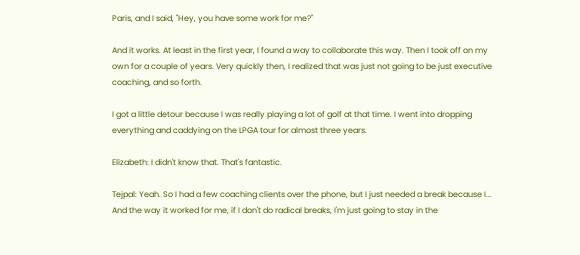Paris, and I said, "Hey, you have some work for me?"

And it works. At least in the first year, I found a way to collaborate this way. Then I took off on my own for a couple of years. Very quickly then, I realized that was just not going to be just executive coaching, and so forth.

I got a little detour because I was really playing a lot of golf at that time. I went into dropping everything and caddying on the LPGA tour for almost three years.

Elizabeth: I didn't know that. That's fantastic.

Tejpal: Yeah. So I had a few coaching clients over the phone, but I just needed a break because I... And the way it worked for me, if I don't do radical breaks, I'm just going to stay in the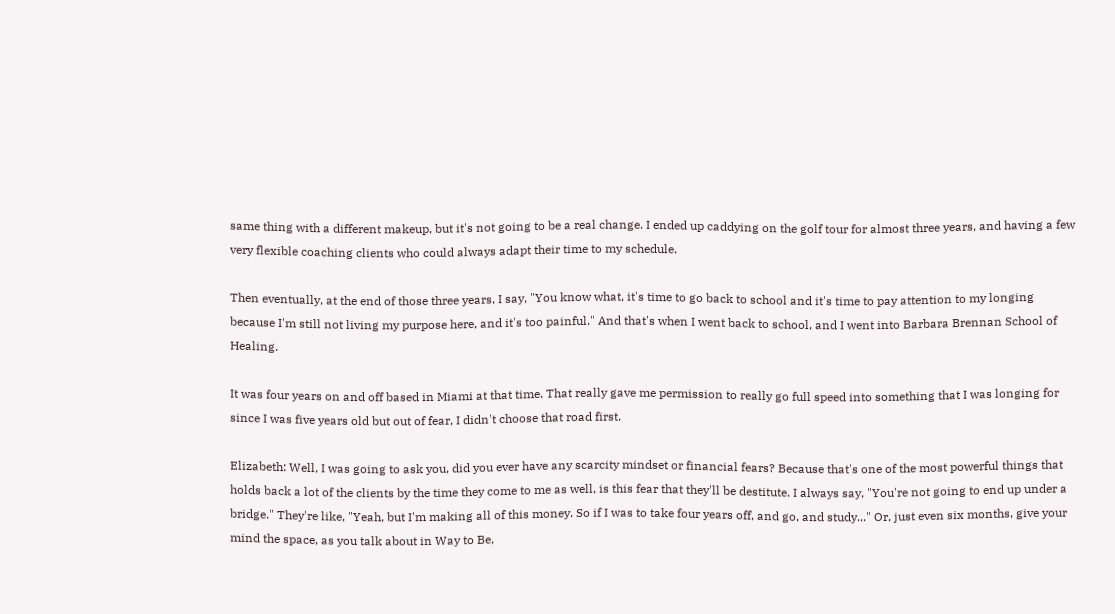same thing with a different makeup, but it's not going to be a real change. I ended up caddying on the golf tour for almost three years, and having a few very flexible coaching clients who could always adapt their time to my schedule.

Then eventually, at the end of those three years, I say, "You know what, it's time to go back to school and it's time to pay attention to my longing because I'm still not living my purpose here, and it's too painful." And that's when I went back to school, and I went into Barbara Brennan School of Healing.

It was four years on and off based in Miami at that time. That really gave me permission to really go full speed into something that I was longing for since I was five years old but out of fear, I didn't choose that road first.

Elizabeth: Well, I was going to ask you, did you ever have any scarcity mindset or financial fears? Because that's one of the most powerful things that holds back a lot of the clients by the time they come to me as well, is this fear that they'll be destitute. I always say, "You're not going to end up under a bridge." They're like, "Yeah, but I'm making all of this money. So if I was to take four years off, and go, and study..." Or, just even six months, give your mind the space, as you talk about in Way to Be,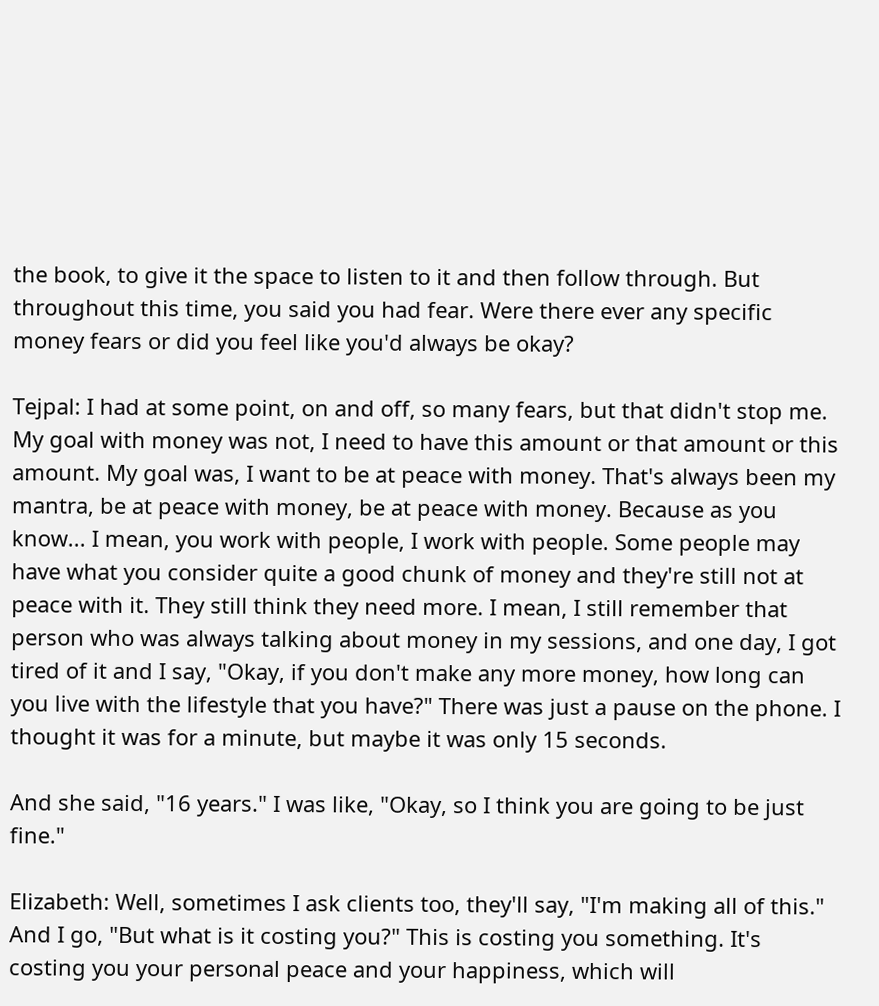the book, to give it the space to listen to it and then follow through. But throughout this time, you said you had fear. Were there ever any specific money fears or did you feel like you'd always be okay?

Tejpal: I had at some point, on and off, so many fears, but that didn't stop me. My goal with money was not, I need to have this amount or that amount or this amount. My goal was, I want to be at peace with money. That's always been my mantra, be at peace with money, be at peace with money. Because as you know... I mean, you work with people, I work with people. Some people may have what you consider quite a good chunk of money and they're still not at peace with it. They still think they need more. I mean, I still remember that person who was always talking about money in my sessions, and one day, I got tired of it and I say, "Okay, if you don't make any more money, how long can you live with the lifestyle that you have?" There was just a pause on the phone. I thought it was for a minute, but maybe it was only 15 seconds.

And she said, "16 years." I was like, "Okay, so I think you are going to be just fine."

Elizabeth: Well, sometimes I ask clients too, they'll say, "I'm making all of this." And I go, "But what is it costing you?" This is costing you something. It's costing you your personal peace and your happiness, which will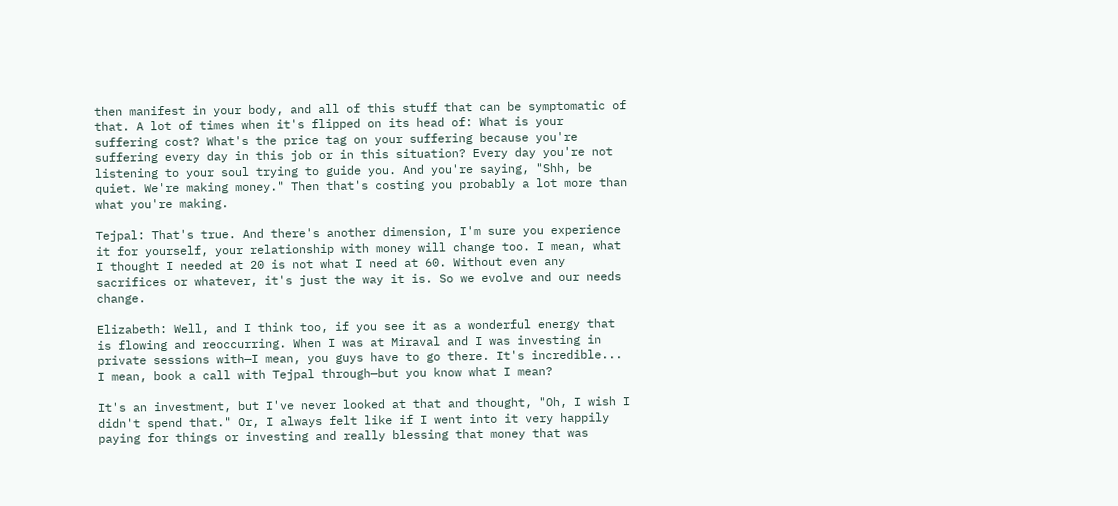then manifest in your body, and all of this stuff that can be symptomatic of that. A lot of times when it's flipped on its head of: What is your suffering cost? What's the price tag on your suffering because you're suffering every day in this job or in this situation? Every day you're not listening to your soul trying to guide you. And you're saying, "Shh, be quiet. We're making money." Then that's costing you probably a lot more than what you're making.

Tejpal: That's true. And there's another dimension, I'm sure you experience it for yourself, your relationship with money will change too. I mean, what I thought I needed at 20 is not what I need at 60. Without even any sacrifices or whatever, it's just the way it is. So we evolve and our needs change.

Elizabeth: Well, and I think too, if you see it as a wonderful energy that is flowing and reoccurring. When I was at Miraval and I was investing in private sessions with—I mean, you guys have to go there. It's incredible... I mean, book a call with Tejpal through—but you know what I mean?

It's an investment, but I've never looked at that and thought, "Oh, I wish I didn't spend that." Or, I always felt like if I went into it very happily paying for things or investing and really blessing that money that was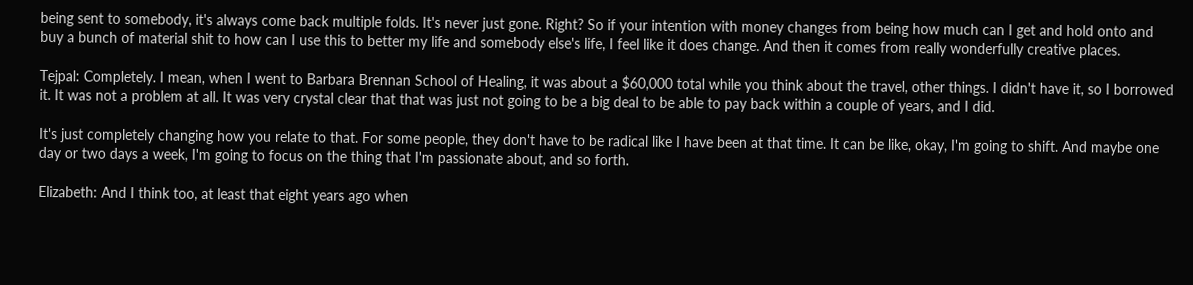being sent to somebody, it's always come back multiple folds. It's never just gone. Right? So if your intention with money changes from being how much can I get and hold onto and buy a bunch of material shit to how can I use this to better my life and somebody else's life, I feel like it does change. And then it comes from really wonderfully creative places.

Tejpal: Completely. I mean, when I went to Barbara Brennan School of Healing, it was about a $60,000 total while you think about the travel, other things. I didn't have it, so I borrowed it. It was not a problem at all. It was very crystal clear that that was just not going to be a big deal to be able to pay back within a couple of years, and I did.

It's just completely changing how you relate to that. For some people, they don't have to be radical like I have been at that time. It can be like, okay, I'm going to shift. And maybe one day or two days a week, I'm going to focus on the thing that I'm passionate about, and so forth.

Elizabeth: And I think too, at least that eight years ago when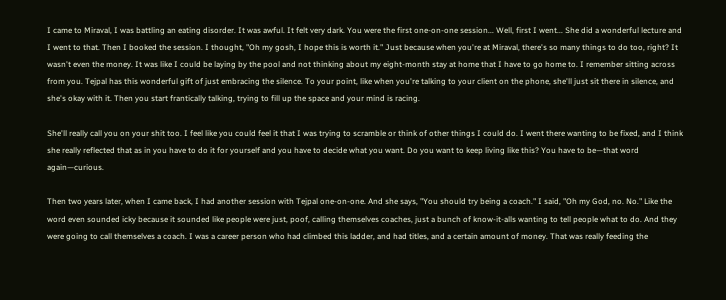I came to Miraval, I was battling an eating disorder. It was awful. It felt very dark. You were the first one-on-one session... Well, first I went... She did a wonderful lecture and I went to that. Then I booked the session. I thought, "Oh my gosh, I hope this is worth it." Just because when you're at Miraval, there's so many things to do too, right? It wasn't even the money. It was like I could be laying by the pool and not thinking about my eight-month stay at home that I have to go home to. I remember sitting across from you. Tejpal has this wonderful gift of just embracing the silence. To your point, like when you're talking to your client on the phone, she'll just sit there in silence, and she's okay with it. Then you start frantically talking, trying to fill up the space and your mind is racing.

She'll really call you on your shit too. I feel like you could feel it that I was trying to scramble or think of other things I could do. I went there wanting to be fixed, and I think she really reflected that as in you have to do it for yourself and you have to decide what you want. Do you want to keep living like this? You have to be—that word again—curious.

Then two years later, when I came back, I had another session with Tejpal one-on-one. And she says, "You should try being a coach." I said, "Oh my God, no. No." Like the word even sounded icky because it sounded like people were just, poof, calling themselves coaches, just a bunch of know-it-alls wanting to tell people what to do. And they were going to call themselves a coach. I was a career person who had climbed this ladder, and had titles, and a certain amount of money. That was really feeding the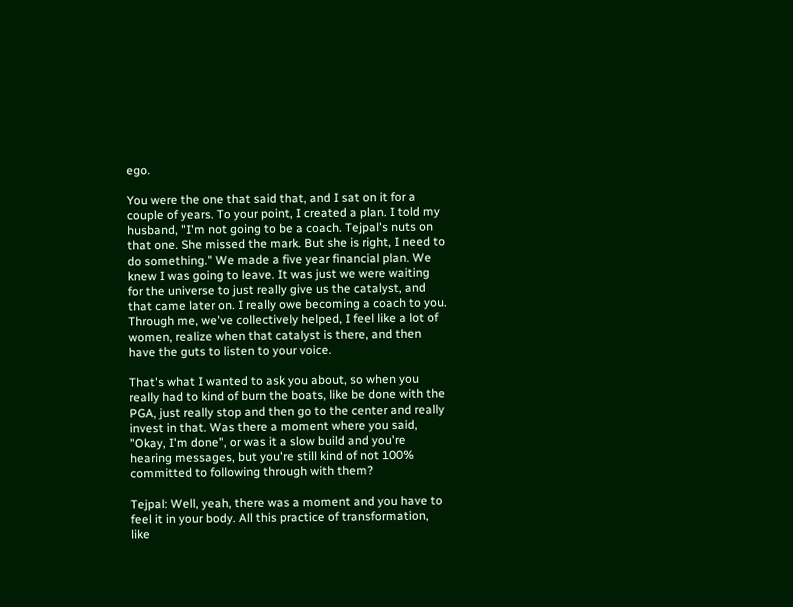ego.

You were the one that said that, and I sat on it for a couple of years. To your point, I created a plan. I told my husband, "I'm not going to be a coach. Tejpal's nuts on that one. She missed the mark. But she is right, I need to do something." We made a five year financial plan. We knew I was going to leave. It was just we were waiting for the universe to just really give us the catalyst, and that came later on. I really owe becoming a coach to you. Through me, we've collectively helped, I feel like a lot of women, realize when that catalyst is there, and then have the guts to listen to your voice.

That's what I wanted to ask you about, so when you really had to kind of burn the boats, like be done with the PGA, just really stop and then go to the center and really invest in that. Was there a moment where you said, "Okay, I'm done", or was it a slow build and you're hearing messages, but you're still kind of not 100% committed to following through with them?

Tejpal: Well, yeah, there was a moment and you have to feel it in your body. All this practice of transformation, like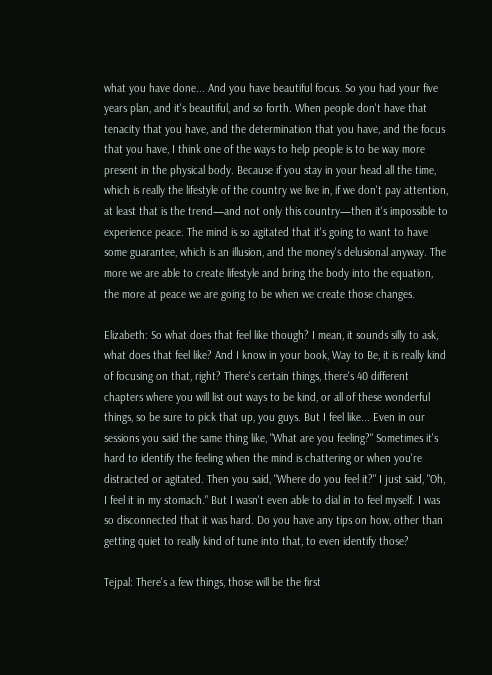what you have done... And you have beautiful focus. So you had your five years plan, and it's beautiful, and so forth. When people don't have that tenacity that you have, and the determination that you have, and the focus that you have, I think one of the ways to help people is to be way more present in the physical body. Because if you stay in your head all the time, which is really the lifestyle of the country we live in, if we don't pay attention, at least that is the trend—and not only this country—then it's impossible to experience peace. The mind is so agitated that it's going to want to have some guarantee, which is an illusion, and the money's delusional anyway. The more we are able to create lifestyle and bring the body into the equation, the more at peace we are going to be when we create those changes.

Elizabeth: So what does that feel like though? I mean, it sounds silly to ask, what does that feel like? And I know in your book, Way to Be, it is really kind of focusing on that, right? There's certain things, there's 40 different chapters where you will list out ways to be kind, or all of these wonderful things, so be sure to pick that up, you guys. But I feel like... Even in our sessions you said the same thing like, "What are you feeling?" Sometimes it's hard to identify the feeling when the mind is chattering or when you're distracted or agitated. Then you said, "Where do you feel it?" I just said, "Oh, I feel it in my stomach." But I wasn't even able to dial in to feel myself. I was so disconnected that it was hard. Do you have any tips on how, other than getting quiet to really kind of tune into that, to even identify those?

Tejpal: There's a few things, those will be the first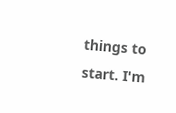things to start. I'm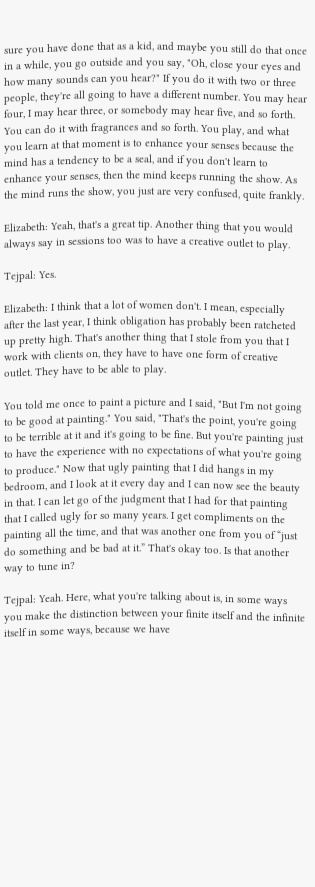sure you have done that as a kid, and maybe you still do that once in a while, you go outside and you say, "Oh, close your eyes and how many sounds can you hear?" If you do it with two or three people, they're all going to have a different number. You may hear four, I may hear three, or somebody may hear five, and so forth. You can do it with fragrances and so forth. You play, and what you learn at that moment is to enhance your senses because the mind has a tendency to be a seal, and if you don't learn to enhance your senses, then the mind keeps running the show. As the mind runs the show, you just are very confused, quite frankly.

Elizabeth: Yeah, that's a great tip. Another thing that you would always say in sessions too was to have a creative outlet to play.

Tejpal: Yes.

Elizabeth: I think that a lot of women don't. I mean, especially after the last year, I think obligation has probably been ratcheted up pretty high. That's another thing that I stole from you that I work with clients on, they have to have one form of creative outlet. They have to be able to play.

You told me once to paint a picture and I said, "But I'm not going to be good at painting." You said, "That's the point, you're going to be terrible at it and it's going to be fine. But you're painting just to have the experience with no expectations of what you're going to produce." Now that ugly painting that I did hangs in my bedroom, and I look at it every day and I can now see the beauty in that. I can let go of the judgment that I had for that painting that I called ugly for so many years. I get compliments on the painting all the time, and that was another one from you of “just do something and be bad at it.” That's okay too. Is that another way to tune in?

Tejpal: Yeah. Here, what you're talking about is, in some ways you make the distinction between your finite itself and the infinite itself in some ways, because we have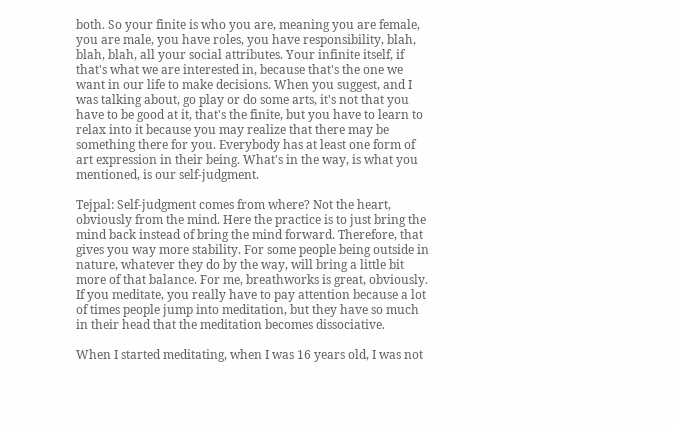both. So your finite is who you are, meaning you are female, you are male, you have roles, you have responsibility, blah, blah, blah, all your social attributes. Your infinite itself, if that's what we are interested in, because that's the one we want in our life to make decisions. When you suggest, and I was talking about, go play or do some arts, it's not that you have to be good at it, that's the finite, but you have to learn to relax into it because you may realize that there may be something there for you. Everybody has at least one form of art expression in their being. What's in the way, is what you mentioned, is our self-judgment.

Tejpal: Self-judgment comes from where? Not the heart, obviously from the mind. Here the practice is to just bring the mind back instead of bring the mind forward. Therefore, that gives you way more stability. For some people being outside in nature, whatever they do by the way, will bring a little bit more of that balance. For me, breathworks is great, obviously. If you meditate, you really have to pay attention because a lot of times people jump into meditation, but they have so much in their head that the meditation becomes dissociative.

When I started meditating, when I was 16 years old, I was not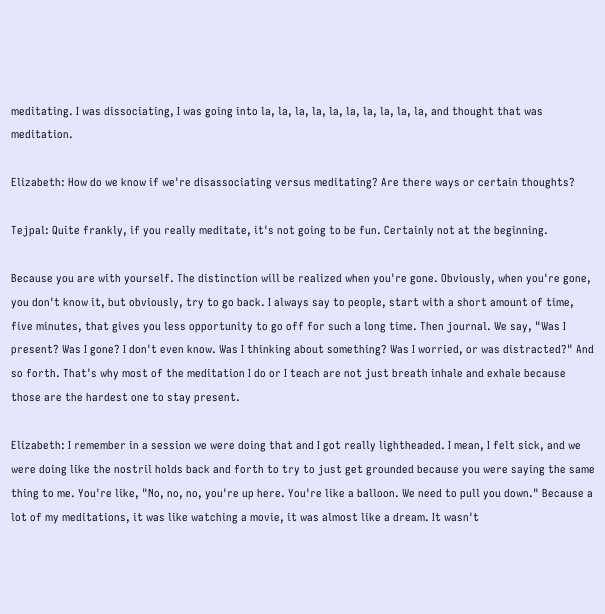meditating. I was dissociating, I was going into la, la, la, la, la, la, la, la, la, la, and thought that was meditation.

Elizabeth: How do we know if we're disassociating versus meditating? Are there ways or certain thoughts?

Tejpal: Quite frankly, if you really meditate, it's not going to be fun. Certainly not at the beginning.

Because you are with yourself. The distinction will be realized when you're gone. Obviously, when you're gone, you don't know it, but obviously, try to go back. I always say to people, start with a short amount of time, five minutes, that gives you less opportunity to go off for such a long time. Then journal. We say, "Was I present? Was I gone? I don't even know. Was I thinking about something? Was I worried, or was distracted?" And so forth. That's why most of the meditation I do or I teach are not just breath inhale and exhale because those are the hardest one to stay present.

Elizabeth: I remember in a session we were doing that and I got really lightheaded. I mean, I felt sick, and we were doing like the nostril holds back and forth to try to just get grounded because you were saying the same thing to me. You're like, "No, no, no, you're up here. You're like a balloon. We need to pull you down." Because a lot of my meditations, it was like watching a movie, it was almost like a dream. It wasn't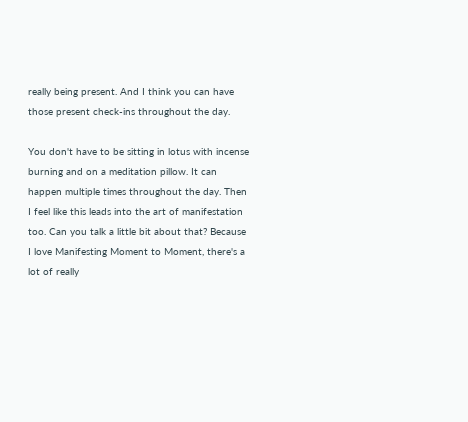really being present. And I think you can have those present check-ins throughout the day.

You don't have to be sitting in lotus with incense burning and on a meditation pillow. It can happen multiple times throughout the day. Then I feel like this leads into the art of manifestation too. Can you talk a little bit about that? Because I love Manifesting Moment to Moment, there's a lot of really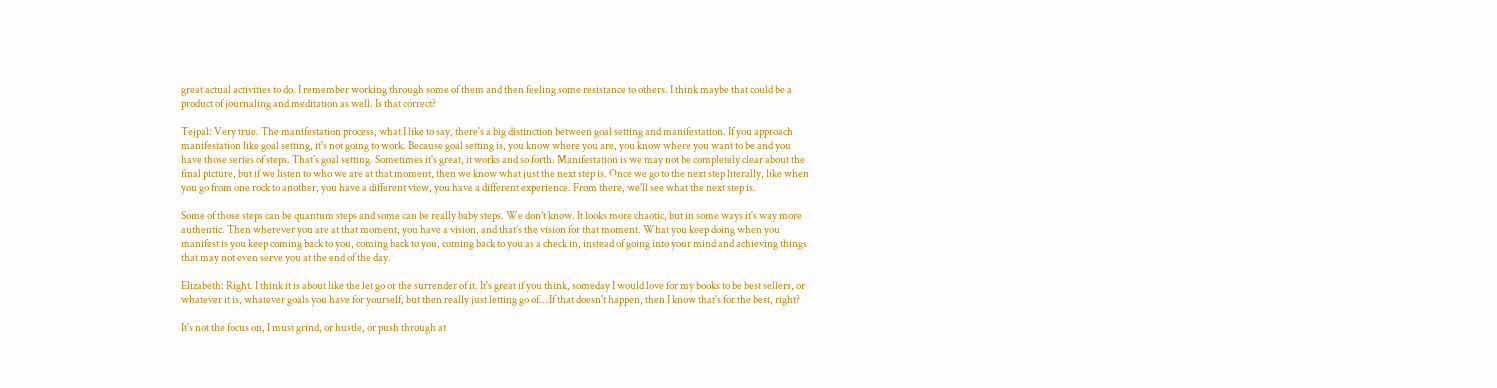great actual activities to do. I remember working through some of them and then feeling some resistance to others. I think maybe that could be a product of journaling and meditation as well. Is that correct?

Tejpal: Very true. The manifestation process, what I like to say, there's a big distinction between goal setting and manifestation. If you approach manifestation like goal setting, it's not going to work. Because goal setting is, you know where you are, you know where you want to be and you have those series of steps. That's goal setting. Sometimes it's great, it works and so forth. Manifestation is we may not be completely clear about the final picture, but if we listen to who we are at that moment, then we know what just the next step is. Once we go to the next step literally, like when you go from one rock to another, you have a different view, you have a different experience. From there, we'll see what the next step is.

Some of those steps can be quantum steps and some can be really baby steps. We don't know. It looks more chaotic, but in some ways it's way more authentic. Then wherever you are at that moment, you have a vision, and that’s the vision for that moment. What you keep doing when you manifest is you keep coming back to you, coming back to you, coming back to you as a check in, instead of going into your mind and achieving things that may not even serve you at the end of the day.

Elizabeth: Right. I think it is about like the let go or the surrender of it. It's great if you think, someday I would love for my books to be best sellers, or whatever it is, whatever goals you have for yourself, but then really just letting go of… If that doesn't happen, then I know that's for the best, right?

It's not the focus on, I must grind, or hustle, or push through at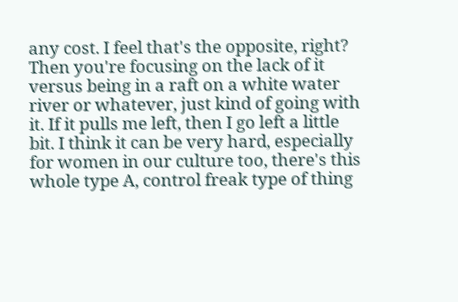any cost. I feel that's the opposite, right? Then you're focusing on the lack of it versus being in a raft on a white water river or whatever, just kind of going with it. If it pulls me left, then I go left a little bit. I think it can be very hard, especially for women in our culture too, there's this whole type A, control freak type of thing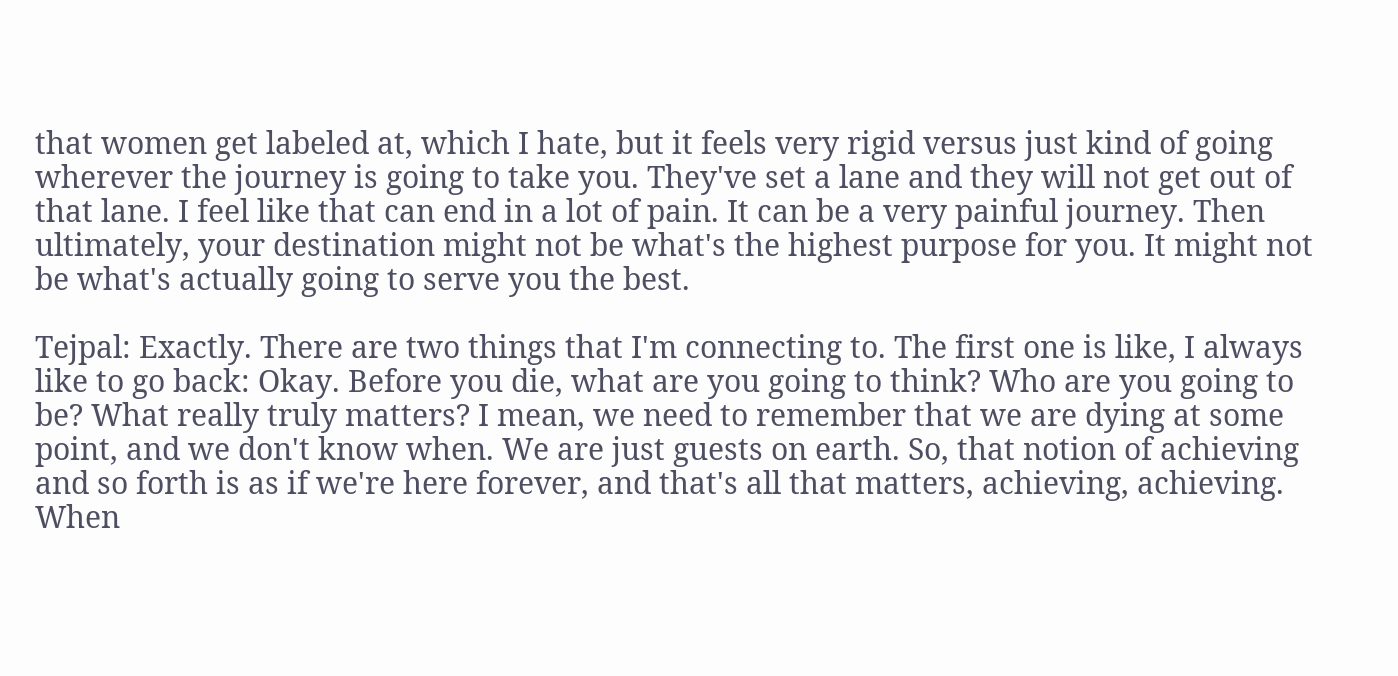that women get labeled at, which I hate, but it feels very rigid versus just kind of going wherever the journey is going to take you. They've set a lane and they will not get out of that lane. I feel like that can end in a lot of pain. It can be a very painful journey. Then ultimately, your destination might not be what's the highest purpose for you. It might not be what's actually going to serve you the best.

Tejpal: Exactly. There are two things that I'm connecting to. The first one is like, I always like to go back: Okay. Before you die, what are you going to think? Who are you going to be? What really truly matters? I mean, we need to remember that we are dying at some point, and we don't know when. We are just guests on earth. So, that notion of achieving and so forth is as if we're here forever, and that's all that matters, achieving, achieving. When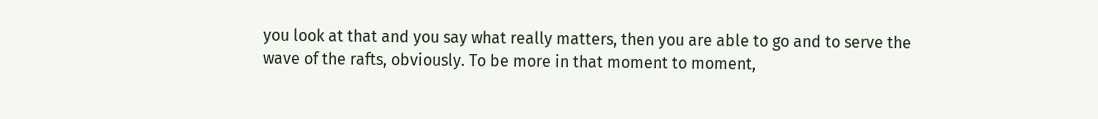you look at that and you say what really matters, then you are able to go and to serve the wave of the rafts, obviously. To be more in that moment to moment,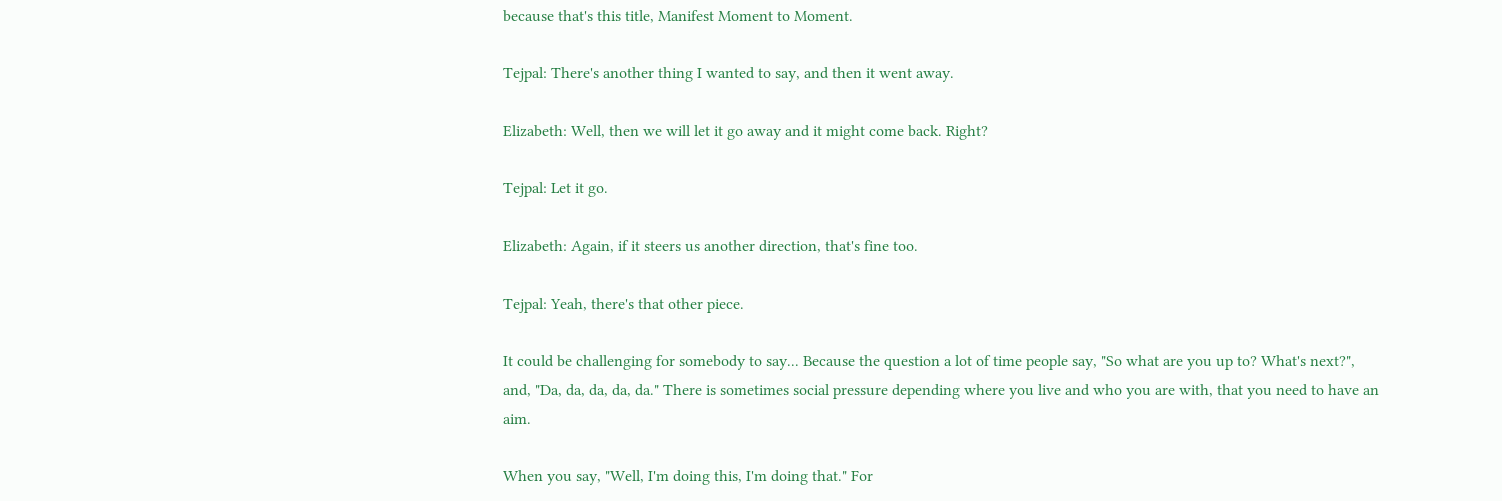because that's this title, Manifest Moment to Moment.

Tejpal: There's another thing I wanted to say, and then it went away.

Elizabeth: Well, then we will let it go away and it might come back. Right?

Tejpal: Let it go.

Elizabeth: Again, if it steers us another direction, that's fine too.

Tejpal: Yeah, there's that other piece.

It could be challenging for somebody to say... Because the question a lot of time people say, "So what are you up to? What's next?", and, "Da, da, da, da, da." There is sometimes social pressure depending where you live and who you are with, that you need to have an aim.

When you say, "Well, I'm doing this, I'm doing that." For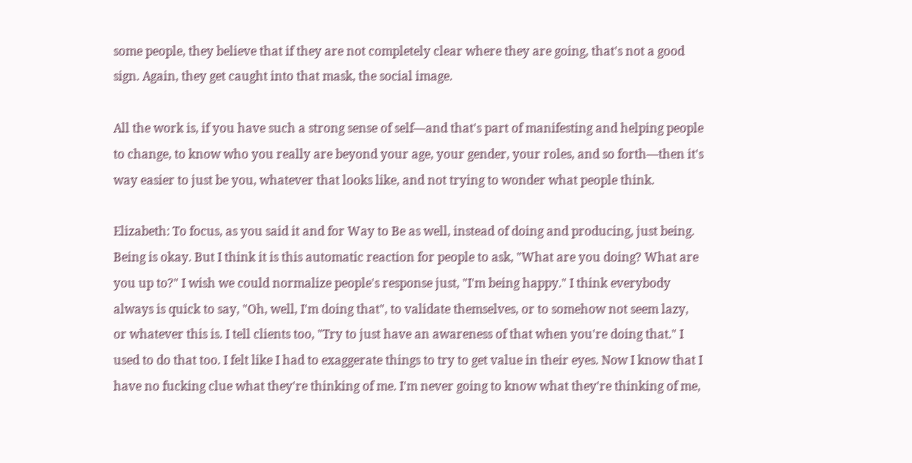some people, they believe that if they are not completely clear where they are going, that's not a good sign. Again, they get caught into that mask, the social image.

All the work is, if you have such a strong sense of self—and that's part of manifesting and helping people to change, to know who you really are beyond your age, your gender, your roles, and so forth—then it's way easier to just be you, whatever that looks like, and not trying to wonder what people think.

Elizabeth: To focus, as you said it and for Way to Be as well, instead of doing and producing, just being. Being is okay. But I think it is this automatic reaction for people to ask, "What are you doing? What are you up to?" I wish we could normalize people's response just, "I'm being happy." I think everybody always is quick to say, "Oh, well, I'm doing that", to validate themselves, or to somehow not seem lazy, or whatever this is. I tell clients too, "Try to just have an awareness of that when you're doing that." I used to do that too. I felt like I had to exaggerate things to try to get value in their eyes. Now I know that I have no fucking clue what they're thinking of me. I'm never going to know what they're thinking of me,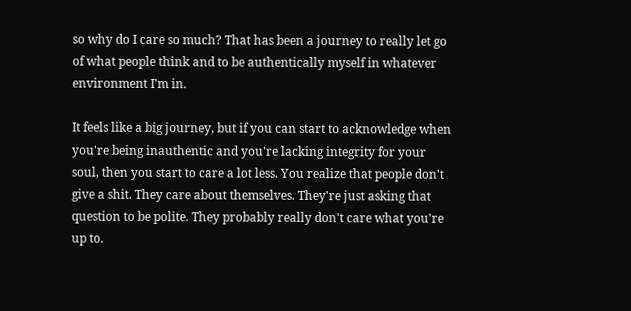so why do I care so much? That has been a journey to really let go of what people think and to be authentically myself in whatever environment I'm in.

It feels like a big journey, but if you can start to acknowledge when you're being inauthentic and you're lacking integrity for your soul, then you start to care a lot less. You realize that people don't give a shit. They care about themselves. They're just asking that question to be polite. They probably really don't care what you're up to.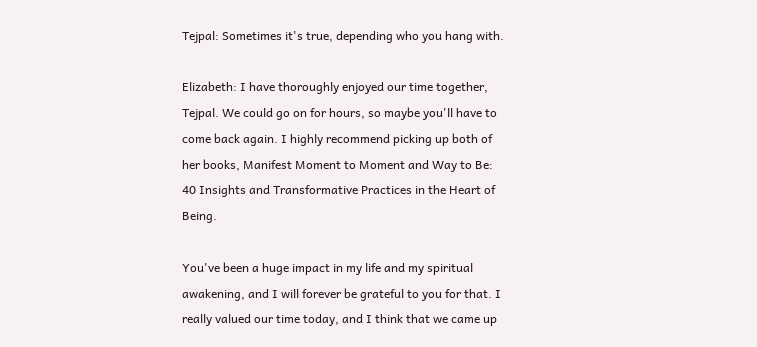Tejpal: Sometimes it's true, depending who you hang with.

Elizabeth: I have thoroughly enjoyed our time together, Tejpal. We could go on for hours, so maybe you'll have to come back again. I highly recommend picking up both of her books, Manifest Moment to Moment and Way to Be: 40 Insights and Transformative Practices in the Heart of Being.

You've been a huge impact in my life and my spiritual awakening, and I will forever be grateful to you for that. I really valued our time today, and I think that we came up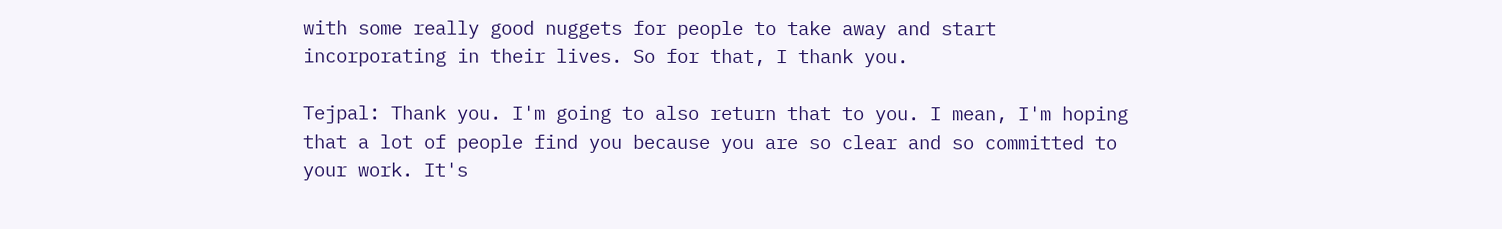with some really good nuggets for people to take away and start incorporating in their lives. So for that, I thank you.

Tejpal: Thank you. I'm going to also return that to you. I mean, I'm hoping that a lot of people find you because you are so clear and so committed to your work. It's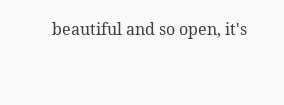beautiful and so open, it's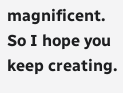magnificent. So I hope you keep creating.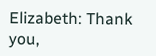Elizabeth: Thank you,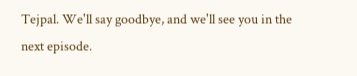Tejpal. We'll say goodbye, and we'll see you in the next episode.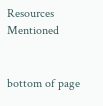Resources Mentioned


bottom of page